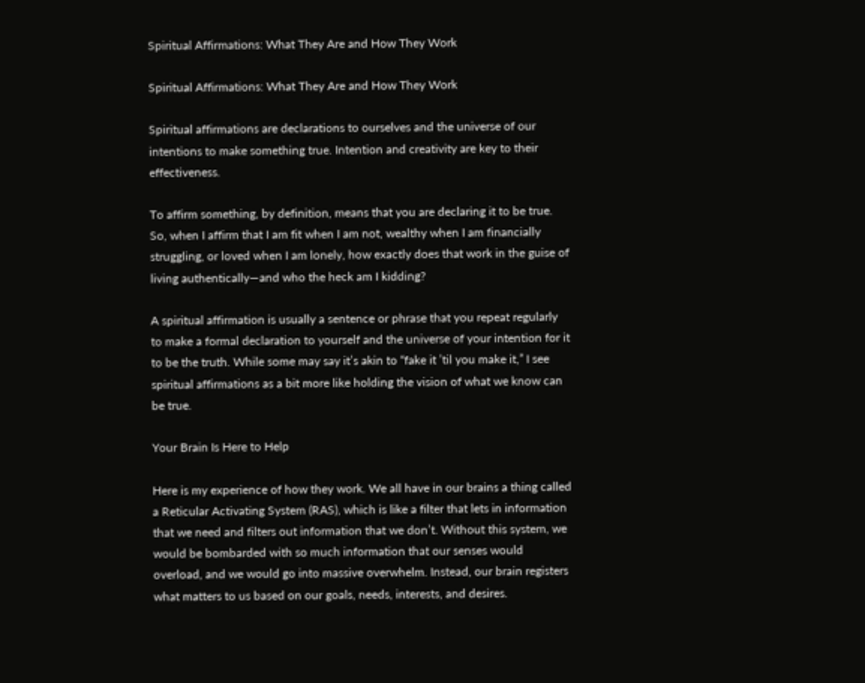Spiritual Affirmations: What They Are and How They Work

Spiritual Affirmations: What They Are and How They Work

Spiritual affirmations are declarations to ourselves and the universe of our intentions to make something true. Intention and creativity are key to their effectiveness.

To affirm something, by definition, means that you are declaring it to be true. So, when I affirm that I am fit when I am not, wealthy when I am financially struggling, or loved when I am lonely, how exactly does that work in the guise of living authentically—and who the heck am I kidding?

A spiritual affirmation is usually a sentence or phrase that you repeat regularly to make a formal declaration to yourself and the universe of your intention for it to be the truth. While some may say it’s akin to “fake it ’til you make it,” I see spiritual affirmations as a bit more like holding the vision of what we know can be true.

Your Brain Is Here to Help

Here is my experience of how they work. We all have in our brains a thing called a Reticular Activating System (RAS), which is like a filter that lets in information that we need and filters out information that we don’t. Without this system, we would be bombarded with so much information that our senses would overload, and we would go into massive overwhelm. Instead, our brain registers what matters to us based on our goals, needs, interests, and desires.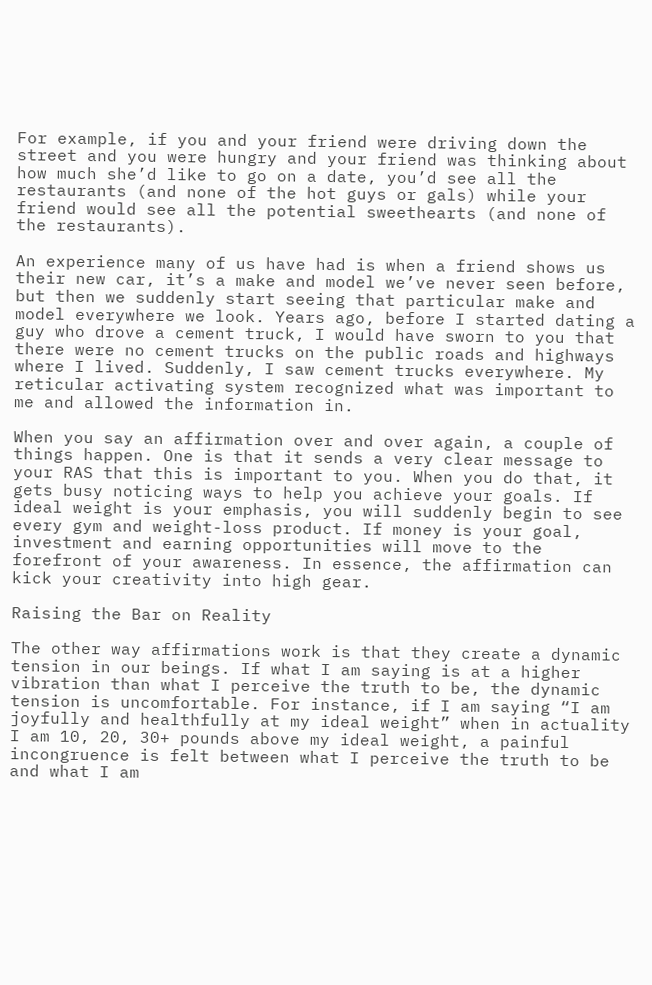For example, if you and your friend were driving down the street and you were hungry and your friend was thinking about how much she’d like to go on a date, you’d see all the restaurants (and none of the hot guys or gals) while your friend would see all the potential sweethearts (and none of the restaurants).

An experience many of us have had is when a friend shows us their new car, it’s a make and model we’ve never seen before, but then we suddenly start seeing that particular make and model everywhere we look. Years ago, before I started dating a guy who drove a cement truck, I would have sworn to you that there were no cement trucks on the public roads and highways where I lived. Suddenly, I saw cement trucks everywhere. My reticular activating system recognized what was important to me and allowed the information in.

When you say an affirmation over and over again, a couple of things happen. One is that it sends a very clear message to your RAS that this is important to you. When you do that, it gets busy noticing ways to help you achieve your goals. If ideal weight is your emphasis, you will suddenly begin to see every gym and weight-loss product. If money is your goal, investment and earning opportunities will move to the forefront of your awareness. In essence, the affirmation can kick your creativity into high gear.

Raising the Bar on Reality

The other way affirmations work is that they create a dynamic tension in our beings. If what I am saying is at a higher vibration than what I perceive the truth to be, the dynamic tension is uncomfortable. For instance, if I am saying “I am joyfully and healthfully at my ideal weight” when in actuality I am 10, 20, 30+ pounds above my ideal weight, a painful incongruence is felt between what I perceive the truth to be and what I am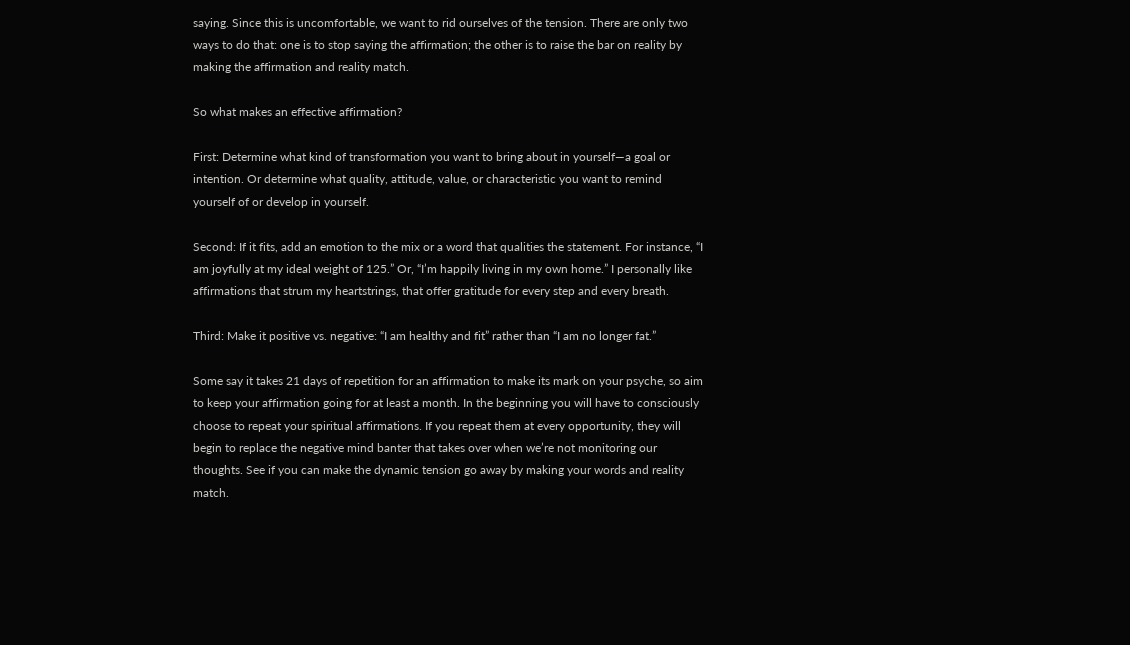saying. Since this is uncomfortable, we want to rid ourselves of the tension. There are only two ways to do that: one is to stop saying the affirmation; the other is to raise the bar on reality by making the affirmation and reality match.

So what makes an effective affirmation?

First: Determine what kind of transformation you want to bring about in yourself—a goal or intention. Or determine what quality, attitude, value, or characteristic you want to remind yourself of or develop in yourself.

Second: If it fits, add an emotion to the mix or a word that qualities the statement. For instance, “I am joyfully at my ideal weight of 125.” Or, “I’m happily living in my own home.” I personally like affirmations that strum my heartstrings, that offer gratitude for every step and every breath.

Third: Make it positive vs. negative: “I am healthy and fit” rather than “I am no longer fat.”

Some say it takes 21 days of repetition for an affirmation to make its mark on your psyche, so aim to keep your affirmation going for at least a month. In the beginning you will have to consciously choose to repeat your spiritual affirmations. If you repeat them at every opportunity, they will begin to replace the negative mind banter that takes over when we’re not monitoring our thoughts. See if you can make the dynamic tension go away by making your words and reality match.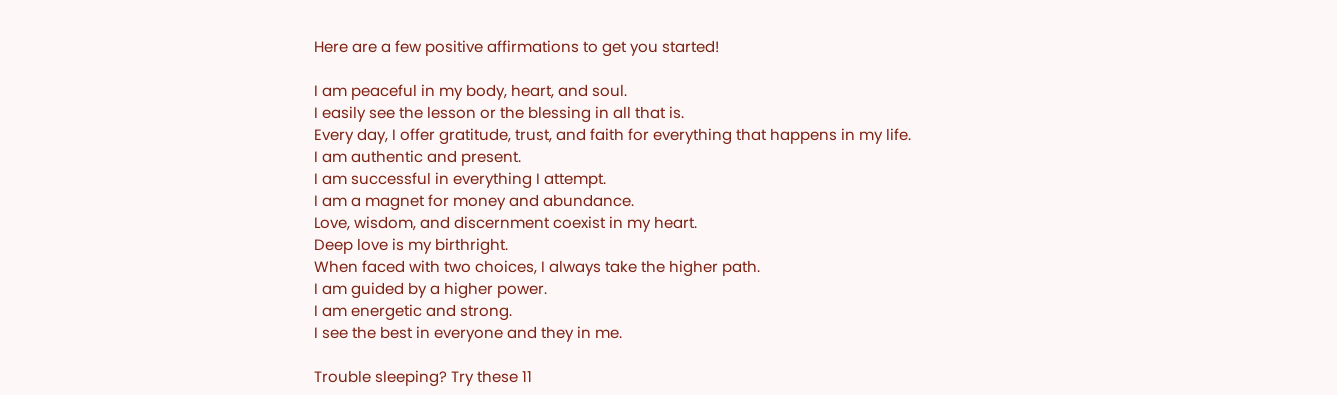Here are a few positive affirmations to get you started!

I am peaceful in my body, heart, and soul.
I easily see the lesson or the blessing in all that is.
Every day, I offer gratitude, trust, and faith for everything that happens in my life.
I am authentic and present.
I am successful in everything I attempt.
I am a magnet for money and abundance.
Love, wisdom, and discernment coexist in my heart.
Deep love is my birthright.
When faced with two choices, I always take the higher path.
I am guided by a higher power.
I am energetic and strong.
I see the best in everyone and they in me.

Trouble sleeping? Try these 11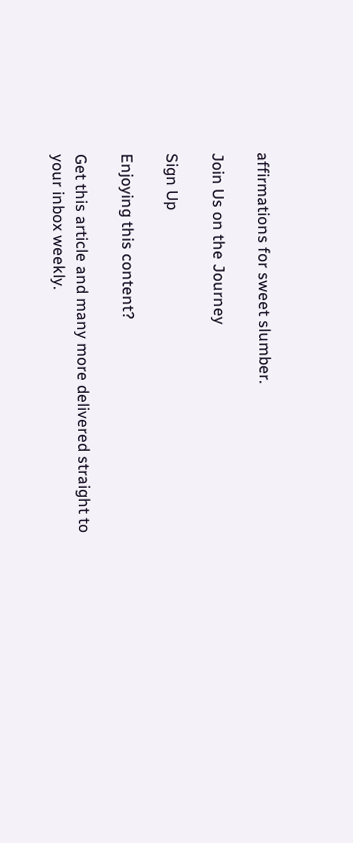affirmations for sweet slumber.

Join Us on the Journey

Sign Up

Enjoying this content?

Get this article and many more delivered straight to your inbox weekly.